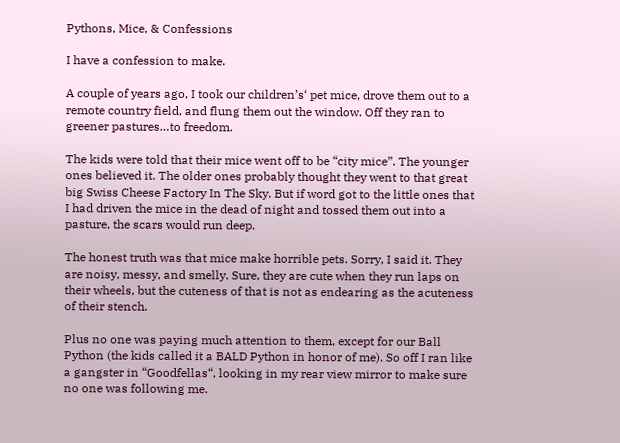Pythons, Mice, & Confessions

I have a confession to make.

A couple of years ago, I took our children’s‘ pet mice, drove them out to a remote country field, and flung them out the window. Off they ran to greener pastures…to freedom.

The kids were told that their mice went off to be “city mice”. The younger ones believed it. The older ones probably thought they went to that great big Swiss Cheese Factory In The Sky. But if word got to the little ones that I had driven the mice in the dead of night and tossed them out into a pasture, the scars would run deep.

The honest truth was that mice make horrible pets. Sorry, I said it. They are noisy, messy, and smelly. Sure, they are cute when they run laps on their wheels, but the cuteness of that is not as endearing as the acuteness of their stench.

Plus no one was paying much attention to them, except for our Ball Python (the kids called it a BALD Python in honor of me). So off I ran like a gangster in “Goodfellas“, looking in my rear view mirror to make sure no one was following me.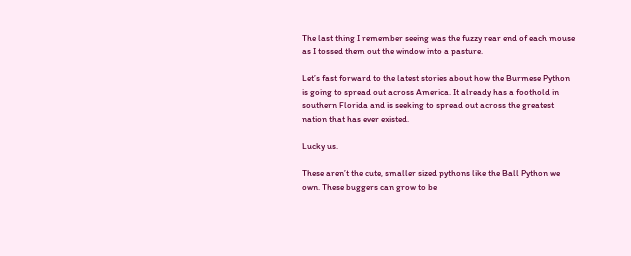The last thing I remember seeing was the fuzzy rear end of each mouse as I tossed them out the window into a pasture.

Let’s fast forward to the latest stories about how the Burmese Python is going to spread out across America. It already has a foothold in southern Florida and is seeking to spread out across the greatest nation that has ever existed.

Lucky us.

These aren’t the cute, smaller sized pythons like the Ball Python we own. These buggers can grow to be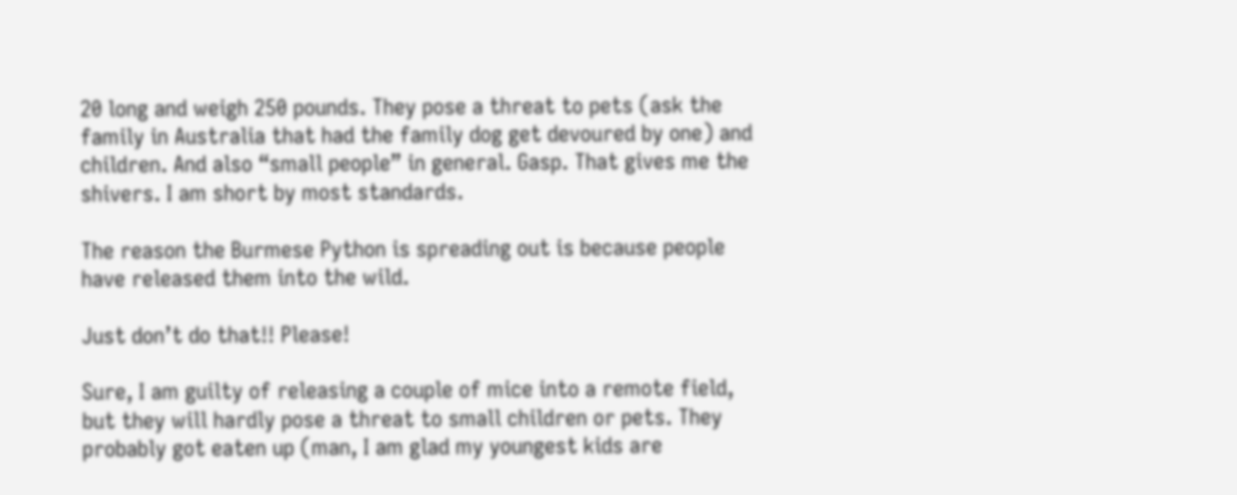20 long and weigh 250 pounds. They pose a threat to pets (ask the family in Australia that had the family dog get devoured by one) and children. And also “small people” in general. Gasp. That gives me the shivers. I am short by most standards.

The reason the Burmese Python is spreading out is because people have released them into the wild.

Just don’t do that!! Please!

Sure, I am guilty of releasing a couple of mice into a remote field, but they will hardly pose a threat to small children or pets. They probably got eaten up (man, I am glad my youngest kids are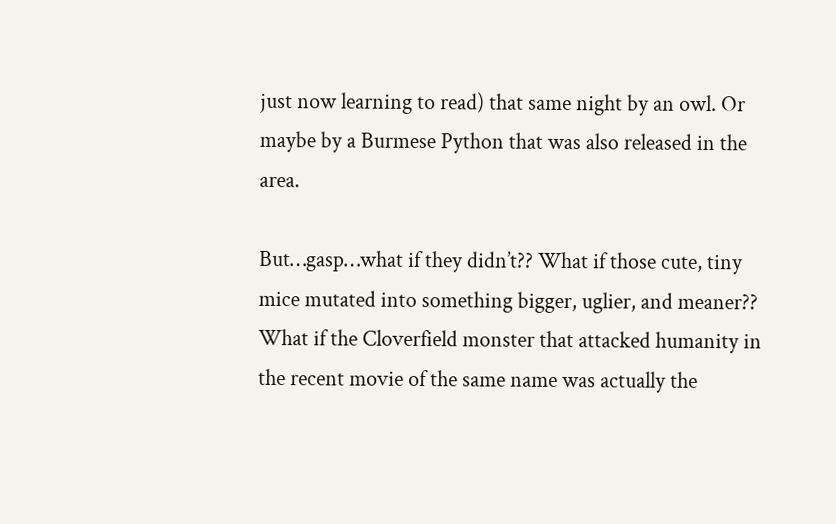just now learning to read) that same night by an owl. Or maybe by a Burmese Python that was also released in the area.

But…gasp…what if they didn’t?? What if those cute, tiny mice mutated into something bigger, uglier, and meaner?? What if the Cloverfield monster that attacked humanity in the recent movie of the same name was actually the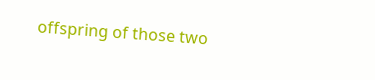offspring of those two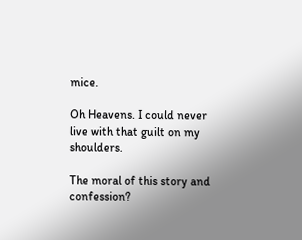mice.

Oh Heavens. I could never live with that guilt on my shoulders.

The moral of this story and confession?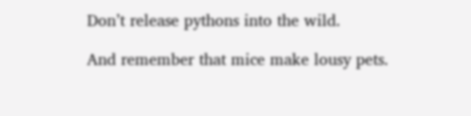Don’t release pythons into the wild.

And remember that mice make lousy pets.